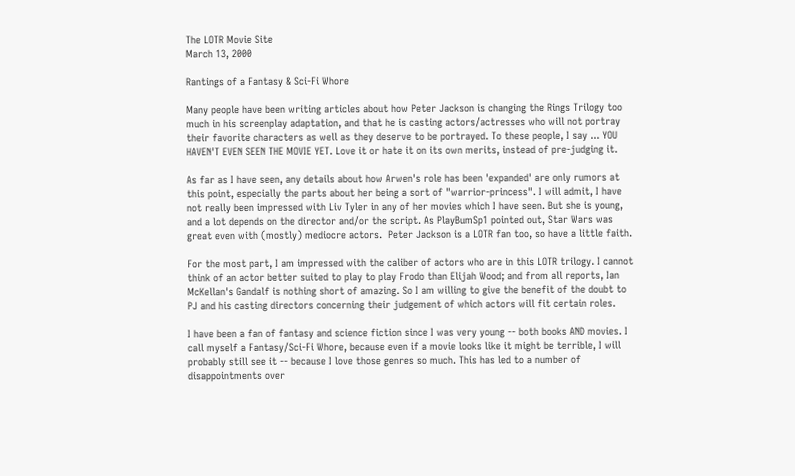The LOTR Movie Site
March 13, 2000

Rantings of a Fantasy & Sci-Fi Whore

Many people have been writing articles about how Peter Jackson is changing the Rings Trilogy too much in his screenplay adaptation, and that he is casting actors/actresses who will not portray their favorite characters as well as they deserve to be portrayed. To these people, I say ... YOU HAVEN'T EVEN SEEN THE MOVIE YET. Love it or hate it on its own merits, instead of pre-judging it.

As far as I have seen, any details about how Arwen's role has been 'expanded' are only rumors at this point, especially the parts about her being a sort of "warrior-princess". I will admit, I have not really been impressed with Liv Tyler in any of her movies which I have seen. But she is young, and a lot depends on the director and/or the script. As PlayBumSp1 pointed out, Star Wars was great even with (mostly) mediocre actors.  Peter Jackson is a LOTR fan too, so have a little faith.

For the most part, I am impressed with the caliber of actors who are in this LOTR trilogy. I cannot think of an actor better suited to play to play Frodo than Elijah Wood; and from all reports, Ian McKellan's Gandalf is nothing short of amazing. So I am willing to give the benefit of the doubt to PJ and his casting directors concerning their judgement of which actors will fit certain roles.

I have been a fan of fantasy and science fiction since I was very young -- both books AND movies. I call myself a Fantasy/Sci-Fi Whore, because even if a movie looks like it might be terrible, I will probably still see it -- because I love those genres so much. This has led to a number of disappointments over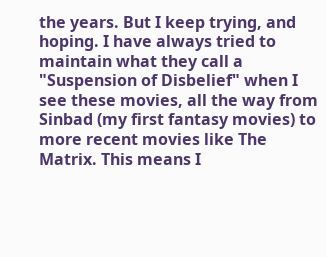the years. But I keep trying, and hoping. I have always tried to maintain what they call a "Suspension of Disbelief" when I see these movies, all the way from Sinbad (my first fantasy movies) to more recent movies like The Matrix. This means I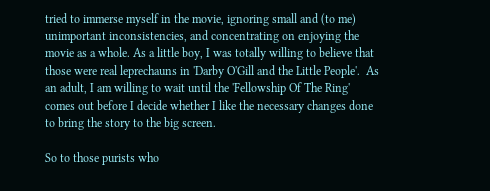tried to immerse myself in the movie, ignoring small and (to me) unimportant inconsistencies, and concentrating on enjoying the movie as a whole. As a little boy, I was totally willing to believe that those were real leprechauns in 'Darby O'Gill and the Little People'.  As an adult, I am willing to wait until the 'Fellowship Of The Ring' comes out before I decide whether I like the necessary changes done to bring the story to the big screen.

So to those purists who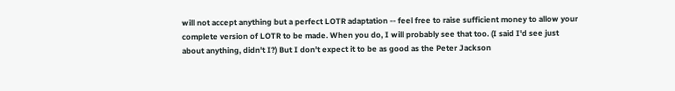will not accept anything but a perfect LOTR adaptation -- feel free to raise sufficient money to allow your complete version of LOTR to be made. When you do, I will probably see that too. (I said I'd see just about anything, didn't I?) But I don't expect it to be as good as the Peter Jackson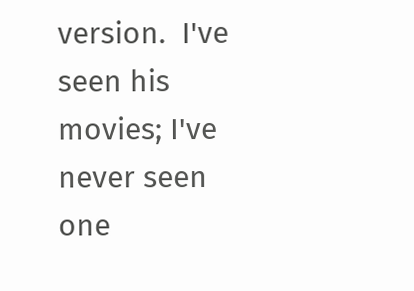version.  I've seen his movies; I've never seen one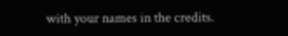with your names in the credits.